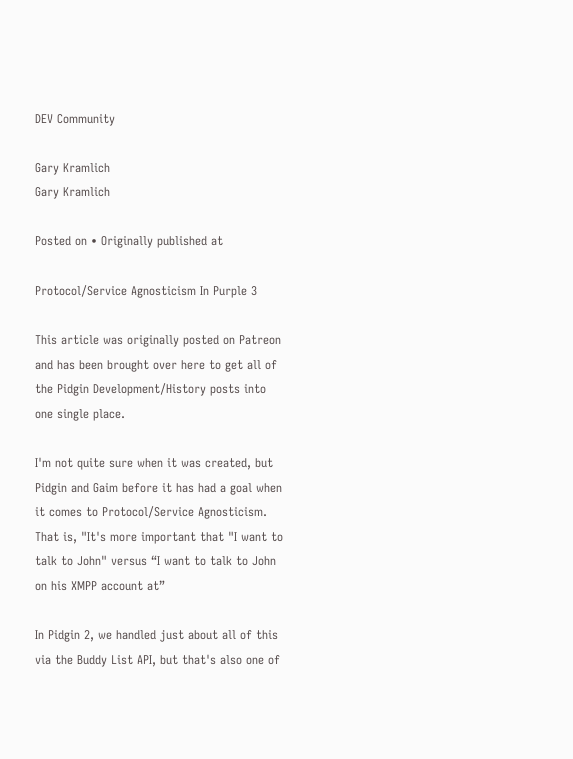DEV Community

Gary Kramlich
Gary Kramlich

Posted on • Originally published at

Protocol/Service Agnosticism In Purple 3

This article was originally posted on Patreon and has been brought over here to get all of the Pidgin Development/History posts into one single place.

I'm not quite sure when it was created, but Pidgin and Gaim before it has had a goal when it comes to Protocol/Service Agnosticism. That is, "It's more important that "I want to talk to John" versus “I want to talk to John on his XMPP account at”

In Pidgin 2, we handled just about all of this via the Buddy List API, but that's also one of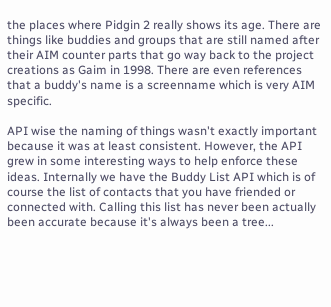the places where Pidgin 2 really shows its age. There are things like buddies and groups that are still named after their AIM counter parts that go way back to the project creations as Gaim in 1998. There are even references that a buddy's name is a screenname which is very AIM specific.

API wise the naming of things wasn't exactly important because it was at least consistent. However, the API grew in some interesting ways to help enforce these ideas. Internally we have the Buddy List API which is of course the list of contacts that you have friended or connected with. Calling this list has never been actually been accurate because it's always been a tree...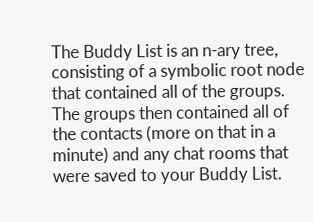The Buddy List is an n-ary tree, consisting of a symbolic root node that contained all of the groups. The groups then contained all of the contacts (more on that in a minute) and any chat rooms that were saved to your Buddy List.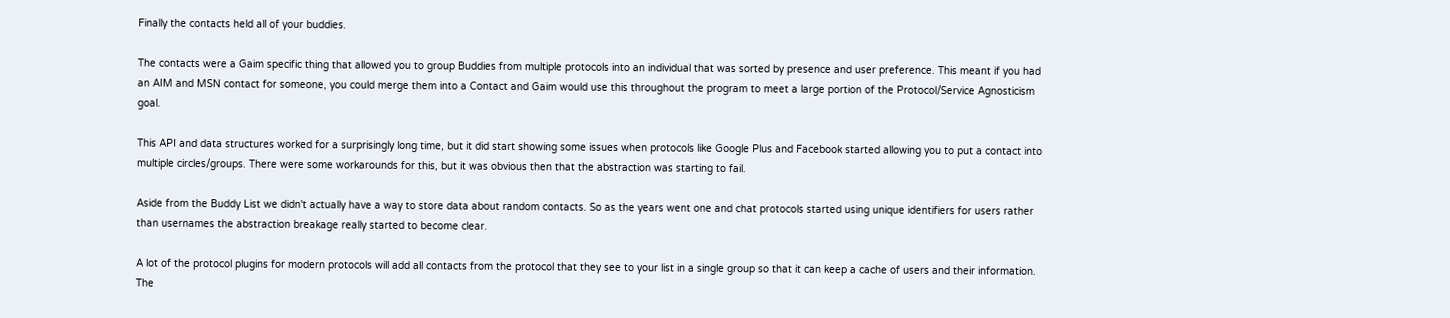Finally the contacts held all of your buddies.

The contacts were a Gaim specific thing that allowed you to group Buddies from multiple protocols into an individual that was sorted by presence and user preference. This meant if you had an AIM and MSN contact for someone, you could merge them into a Contact and Gaim would use this throughout the program to meet a large portion of the Protocol/Service Agnosticism goal.

This API and data structures worked for a surprisingly long time, but it did start showing some issues when protocols like Google Plus and Facebook started allowing you to put a contact into multiple circles/groups. There were some workarounds for this, but it was obvious then that the abstraction was starting to fail.

Aside from the Buddy List we didn't actually have a way to store data about random contacts. So as the years went one and chat protocols started using unique identifiers for users rather than usernames the abstraction breakage really started to become clear.

A lot of the protocol plugins for modern protocols will add all contacts from the protocol that they see to your list in a single group so that it can keep a cache of users and their information. The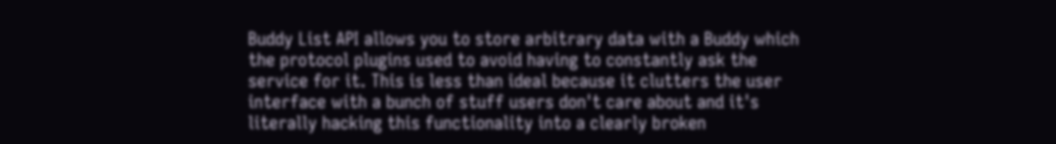Buddy List API allows you to store arbitrary data with a Buddy which the protocol plugins used to avoid having to constantly ask the service for it. This is less than ideal because it clutters the user interface with a bunch of stuff users don't care about and it's literally hacking this functionality into a clearly broken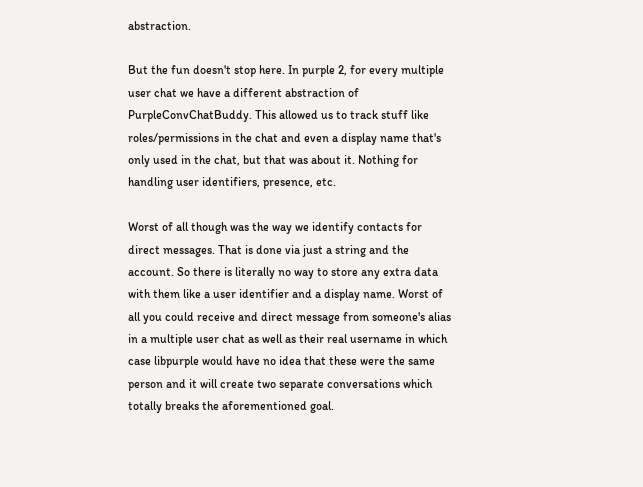abstraction.

But the fun doesn't stop here. In purple 2, for every multiple user chat we have a different abstraction of PurpleConvChatBuddy. This allowed us to track stuff like roles/permissions in the chat and even a display name that's only used in the chat, but that was about it. Nothing for handling user identifiers, presence, etc.

Worst of all though was the way we identify contacts for direct messages. That is done via just a string and the account. So there is literally no way to store any extra data with them like a user identifier and a display name. Worst of all you could receive and direct message from someone's alias in a multiple user chat as well as their real username in which case libpurple would have no idea that these were the same person and it will create two separate conversations which totally breaks the aforementioned goal.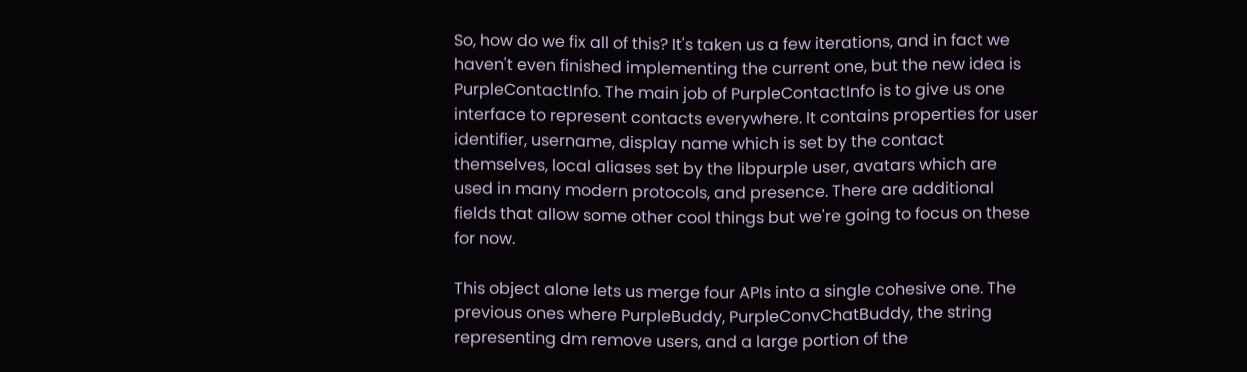So, how do we fix all of this? It's taken us a few iterations, and in fact we haven't even finished implementing the current one, but the new idea is PurpleContactInfo. The main job of PurpleContactInfo is to give us one interface to represent contacts everywhere. It contains properties for user identifier, username, display name which is set by the contact themselves, local aliases set by the libpurple user, avatars which are used in many modern protocols, and presence. There are additional fields that allow some other cool things but we're going to focus on these for now.

This object alone lets us merge four APIs into a single cohesive one. The previous ones where PurpleBuddy, PurpleConvChatBuddy, the string representing dm remove users, and a large portion of the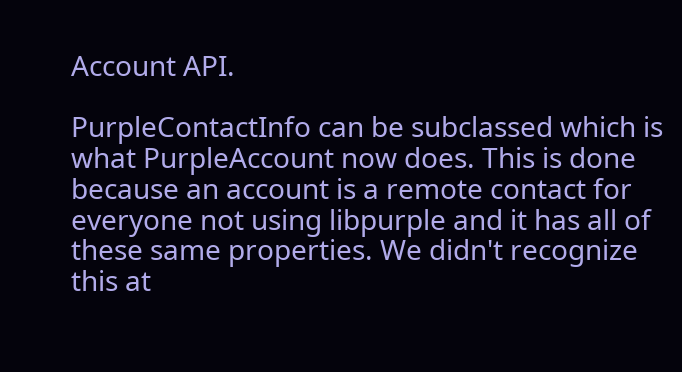Account API.

PurpleContactInfo can be subclassed which is what PurpleAccount now does. This is done because an account is a remote contact for everyone not using libpurple and it has all of these same properties. We didn't recognize this at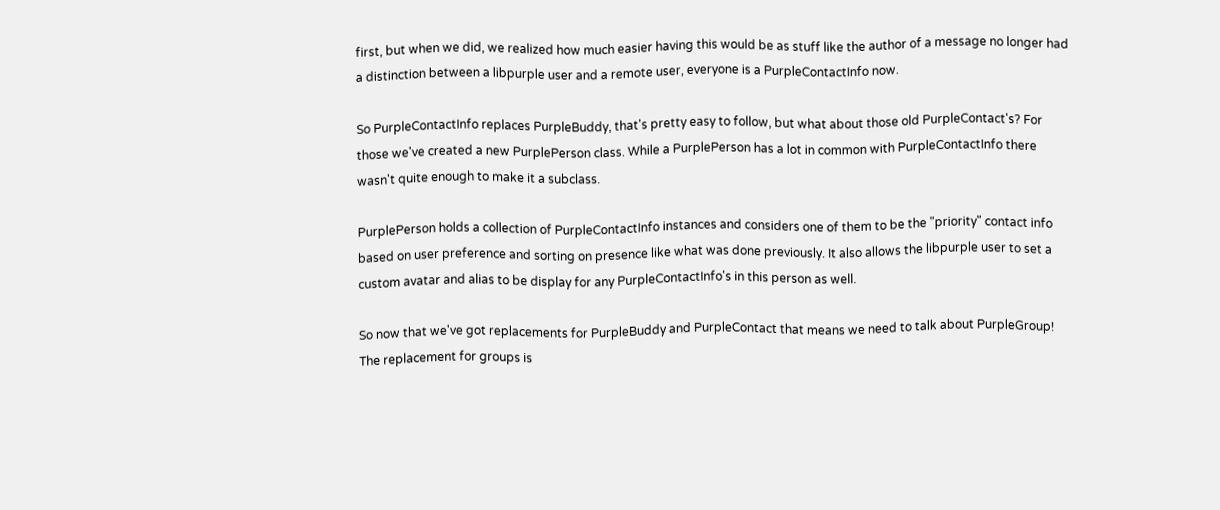first, but when we did, we realized how much easier having this would be as stuff like the author of a message no longer had a distinction between a libpurple user and a remote user, everyone is a PurpleContactInfo now.

So PurpleContactInfo replaces PurpleBuddy, that's pretty easy to follow, but what about those old PurpleContact's? For those we've created a new PurplePerson class. While a PurplePerson has a lot in common with PurpleContactInfo there wasn't quite enough to make it a subclass.

PurplePerson holds a collection of PurpleContactInfo instances and considers one of them to be the "priority" contact info based on user preference and sorting on presence like what was done previously. It also allows the libpurple user to set a custom avatar and alias to be display for any PurpleContactInfo's in this person as well.

So now that we've got replacements for PurpleBuddy and PurpleContact that means we need to talk about PurpleGroup! The replacement for groups is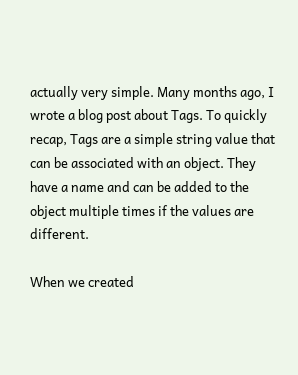actually very simple. Many months ago, I wrote a blog post about Tags. To quickly recap, Tags are a simple string value that can be associated with an object. They have a name and can be added to the object multiple times if the values are different.

When we created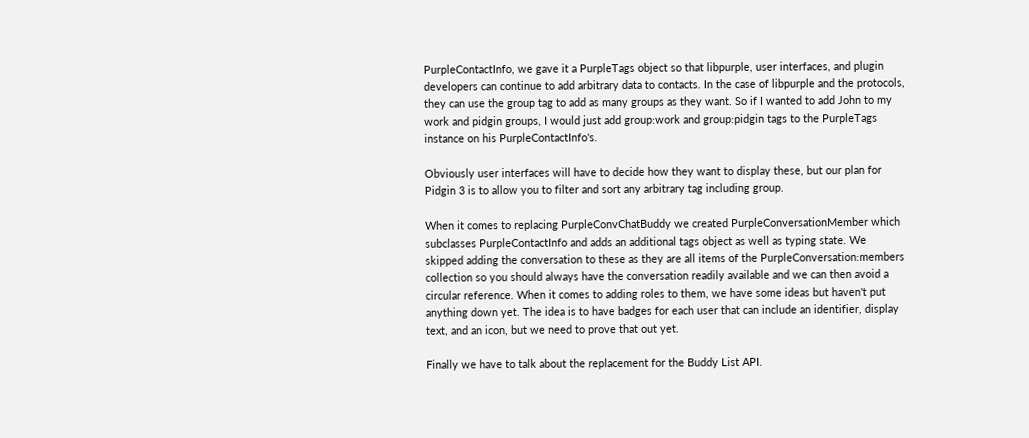PurpleContactInfo, we gave it a PurpleTags object so that libpurple, user interfaces, and plugin developers can continue to add arbitrary data to contacts. In the case of libpurple and the protocols, they can use the group tag to add as many groups as they want. So if I wanted to add John to my work and pidgin groups, I would just add group:work and group:pidgin tags to the PurpleTags instance on his PurpleContactInfo's.

Obviously user interfaces will have to decide how they want to display these, but our plan for Pidgin 3 is to allow you to filter and sort any arbitrary tag including group.

When it comes to replacing PurpleConvChatBuddy we created PurpleConversationMember which subclasses PurpleContactInfo and adds an additional tags object as well as typing state. We skipped adding the conversation to these as they are all items of the PurpleConversation:members collection so you should always have the conversation readily available and we can then avoid a circular reference. When it comes to adding roles to them, we have some ideas but haven't put anything down yet. The idea is to have badges for each user that can include an identifier, display text, and an icon, but we need to prove that out yet.

Finally we have to talk about the replacement for the Buddy List API.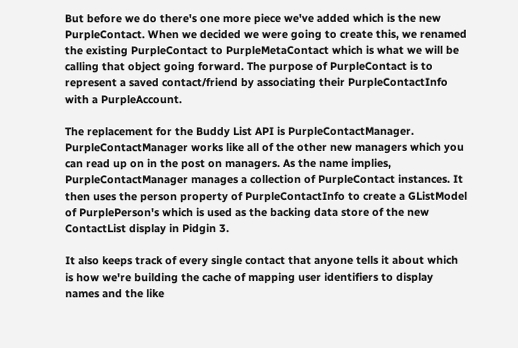But before we do there's one more piece we've added which is the new PurpleContact. When we decided we were going to create this, we renamed the existing PurpleContact to PurpleMetaContact which is what we will be calling that object going forward. The purpose of PurpleContact is to represent a saved contact/friend by associating their PurpleContactInfo with a PurpleAccount.

The replacement for the Buddy List API is PurpleContactManager. PurpleContactManager works like all of the other new managers which you can read up on in the post on managers. As the name implies, PurpleContactManager manages a collection of PurpleContact instances. It then uses the person property of PurpleContactInfo to create a GListModel of PurplePerson's which is used as the backing data store of the new ContactList display in Pidgin 3.

It also keeps track of every single contact that anyone tells it about which is how we're building the cache of mapping user identifiers to display names and the like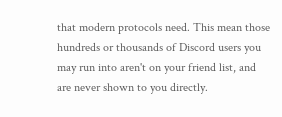that modern protocols need. This mean those hundreds or thousands of Discord users you may run into aren't on your friend list, and are never shown to you directly.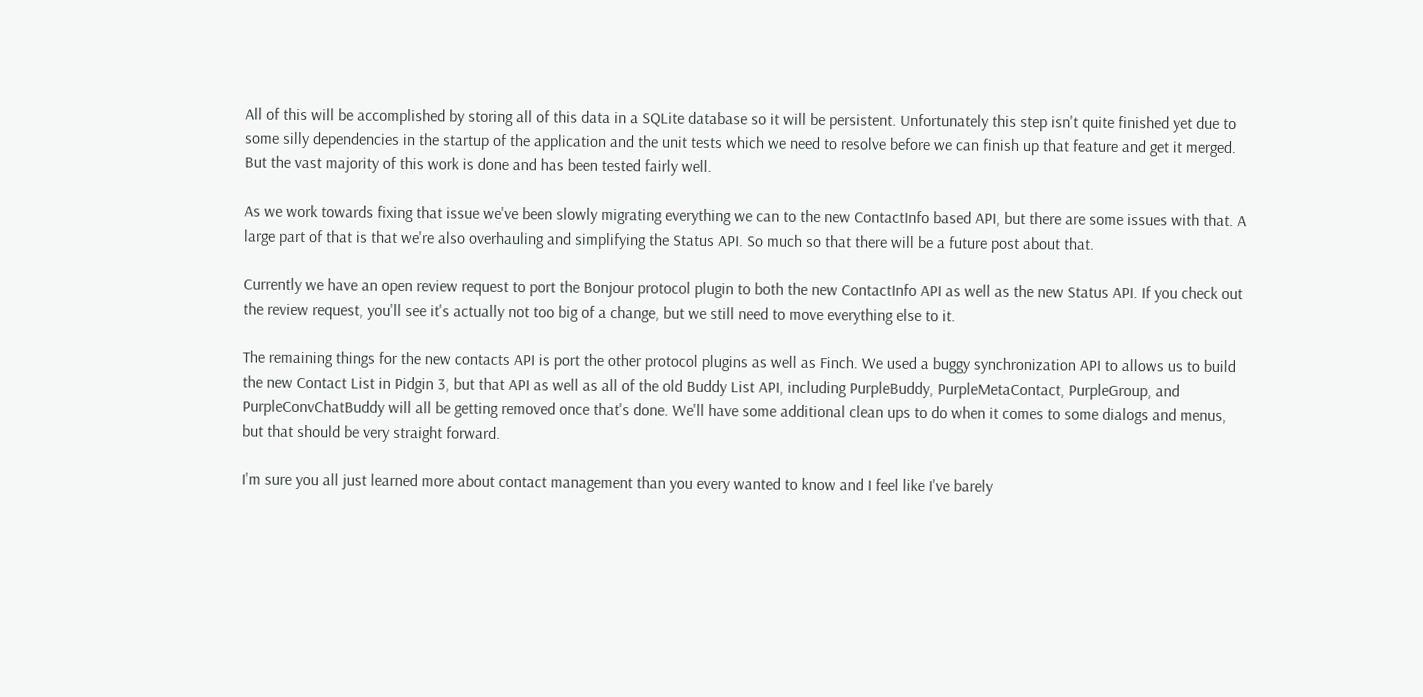All of this will be accomplished by storing all of this data in a SQLite database so it will be persistent. Unfortunately this step isn't quite finished yet due to some silly dependencies in the startup of the application and the unit tests which we need to resolve before we can finish up that feature and get it merged. But the vast majority of this work is done and has been tested fairly well.

As we work towards fixing that issue we've been slowly migrating everything we can to the new ContactInfo based API, but there are some issues with that. A large part of that is that we're also overhauling and simplifying the Status API. So much so that there will be a future post about that.

Currently we have an open review request to port the Bonjour protocol plugin to both the new ContactInfo API as well as the new Status API. If you check out the review request, you'll see it's actually not too big of a change, but we still need to move everything else to it.

The remaining things for the new contacts API is port the other protocol plugins as well as Finch. We used a buggy synchronization API to allows us to build the new Contact List in Pidgin 3, but that API as well as all of the old Buddy List API, including PurpleBuddy, PurpleMetaContact, PurpleGroup, and PurpleConvChatBuddy will all be getting removed once that's done. We'll have some additional clean ups to do when it comes to some dialogs and menus, but that should be very straight forward.

I'm sure you all just learned more about contact management than you every wanted to know and I feel like I've barely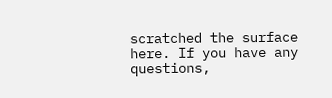scratched the surface here. If you have any questions,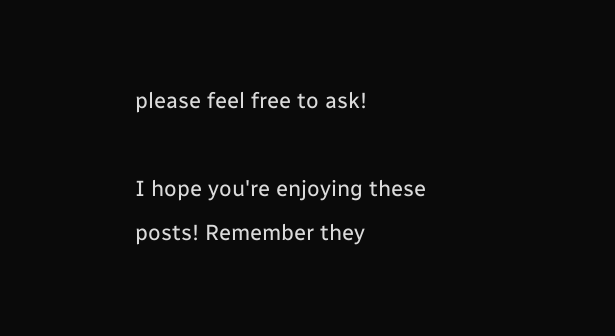please feel free to ask!

I hope you're enjoying these posts! Remember they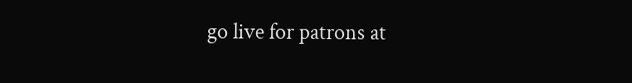go live for patrons at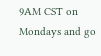9AM CST on Mondays and go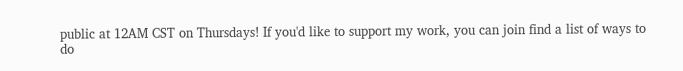public at 12AM CST on Thursdays! If you'd like to support my work, you can join find a list of ways to do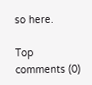so here.

Top comments (0)